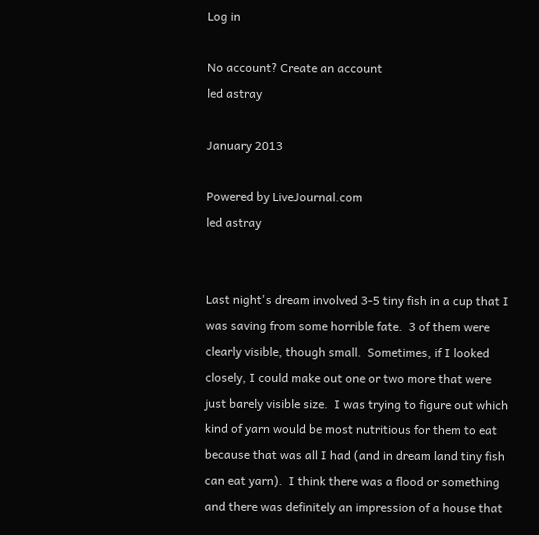Log in

No account? Create an account
led astray

January 2013

Powered by LiveJournal.com
led astray


Last night's dream involved 3-5 tiny fish in a cup that I was saving from some horrible fate.  3 of them were clearly visible, though small.  Sometimes, if I looked closely, I could make out one or two more that were just barely visible size.  I was trying to figure out which kind of yarn would be most nutritious for them to eat because that was all I had (and in dream land tiny fish can eat yarn).  I think there was a flood or something and there was definitely an impression of a house that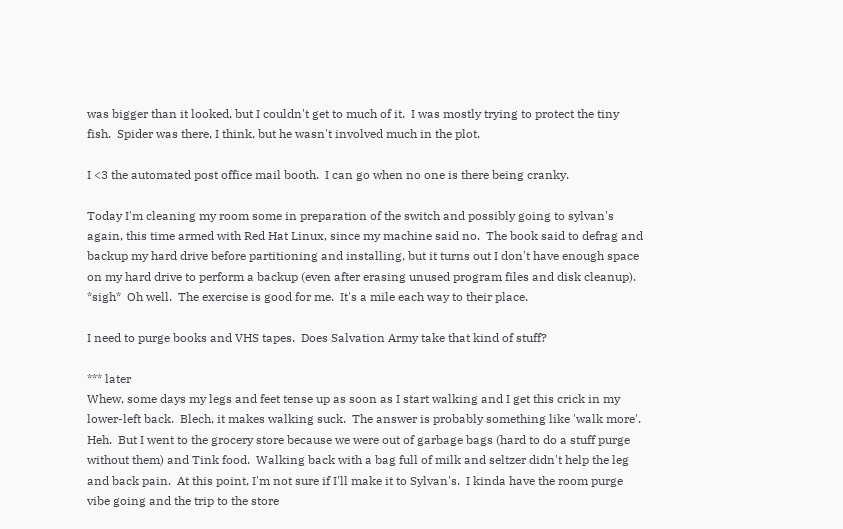was bigger than it looked, but I couldn't get to much of it.  I was mostly trying to protect the tiny fish.  Spider was there, I think, but he wasn't involved much in the plot.

I <3 the automated post office mail booth.  I can go when no one is there being cranky.

Today I'm cleaning my room some in preparation of the switch and possibly going to sylvan's again, this time armed with Red Hat Linux, since my machine said no.  The book said to defrag and backup my hard drive before partitioning and installing, but it turns out I don't have enough space on my hard drive to perform a backup (even after erasing unused program files and disk cleanup).  *sigh*  Oh well.  The exercise is good for me.  It's a mile each way to their place.

I need to purge books and VHS tapes.  Does Salvation Army take that kind of stuff?

*** later
Whew, some days my legs and feet tense up as soon as I start walking and I get this crick in my lower-left back.  Blech, it makes walking suck.  The answer is probably something like 'walk more'.  Heh.  But I went to the grocery store because we were out of garbage bags (hard to do a stuff purge without them) and Tink food.  Walking back with a bag full of milk and seltzer didn't help the leg and back pain.  At this point, I'm not sure if I'll make it to Sylvan's.  I kinda have the room purge vibe going and the trip to the store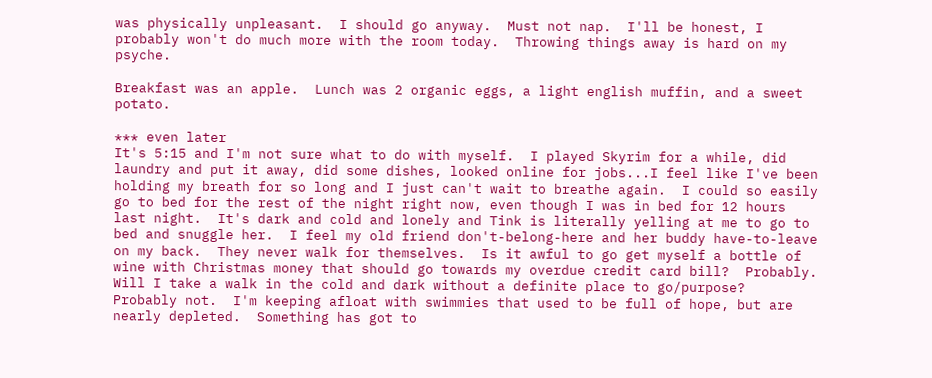was physically unpleasant.  I should go anyway.  Must not nap.  I'll be honest, I probably won't do much more with the room today.  Throwing things away is hard on my psyche.

Breakfast was an apple.  Lunch was 2 organic eggs, a light english muffin, and a sweet potato.

*** even later
It's 5:15 and I'm not sure what to do with myself.  I played Skyrim for a while, did laundry and put it away, did some dishes, looked online for jobs...I feel like I've been holding my breath for so long and I just can't wait to breathe again.  I could so easily go to bed for the rest of the night right now, even though I was in bed for 12 hours last night.  It's dark and cold and lonely and Tink is literally yelling at me to go to bed and snuggle her.  I feel my old friend don't-belong-here and her buddy have-to-leave on my back.  They never walk for themselves.  Is it awful to go get myself a bottle of wine with Christmas money that should go towards my overdue credit card bill?  Probably.  Will I take a walk in the cold and dark without a definite place to go/purpose?  Probably not.  I'm keeping afloat with swimmies that used to be full of hope, but are nearly depleted.  Something has got to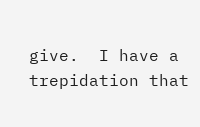give.  I have a trepidation that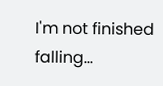I'm not finished falling...